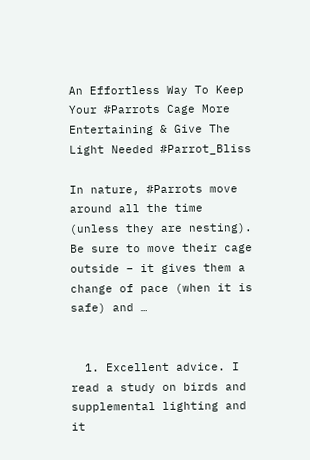An Effortless Way To Keep Your #Parrots Cage More Entertaining & Give The Light Needed #Parrot_Bliss

In nature, #Parrots move around all the time (unless they are nesting). Be sure to move their cage outside – it gives them a change of pace (when it is safe) and …


  1. Excellent advice. I read a study on birds and supplemental lighting and it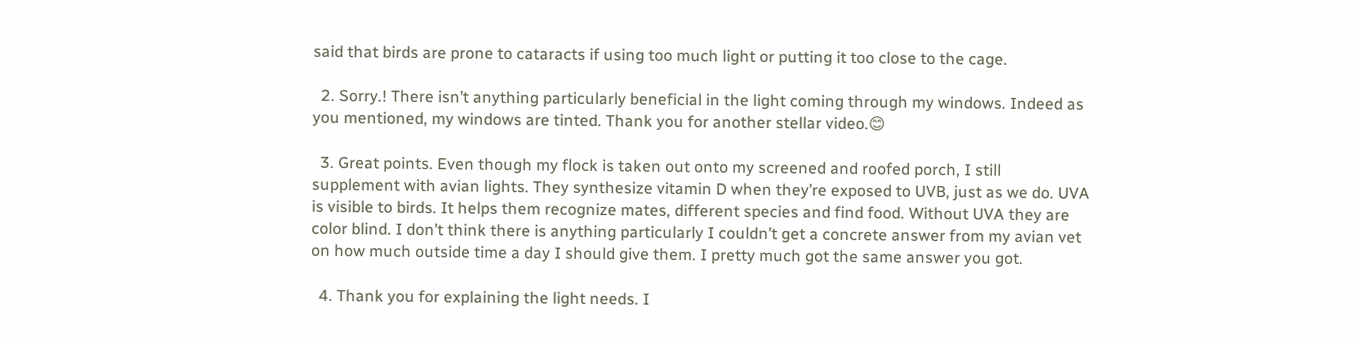said that birds are prone to cataracts if using too much light or putting it too close to the cage.

  2. Sorry.! There isn’t anything particularly beneficial in the light coming through my windows. Indeed as you mentioned, my windows are tinted. Thank you for another stellar video.😊

  3. Great points. Even though my flock is taken out onto my screened and roofed porch, I still supplement with avian lights. They synthesize vitamin D when they’re exposed to UVB, just as we do. UVA is visible to birds. It helps them recognize mates, different species and find food. Without UVA they are color blind. I don’t think there is anything particularly I couldn’t get a concrete answer from my avian vet on how much outside time a day I should give them. I pretty much got the same answer you got.

  4. Thank you for explaining the light needs. I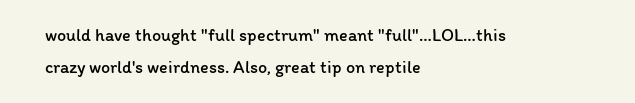would have thought "full spectrum" meant "full"…LOL…this crazy world's weirdness. Also, great tip on reptile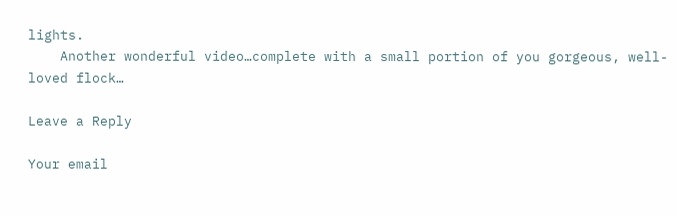lights.
    Another wonderful video…complete with a small portion of you gorgeous, well-loved flock…

Leave a Reply

Your email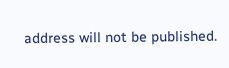address will not be published.